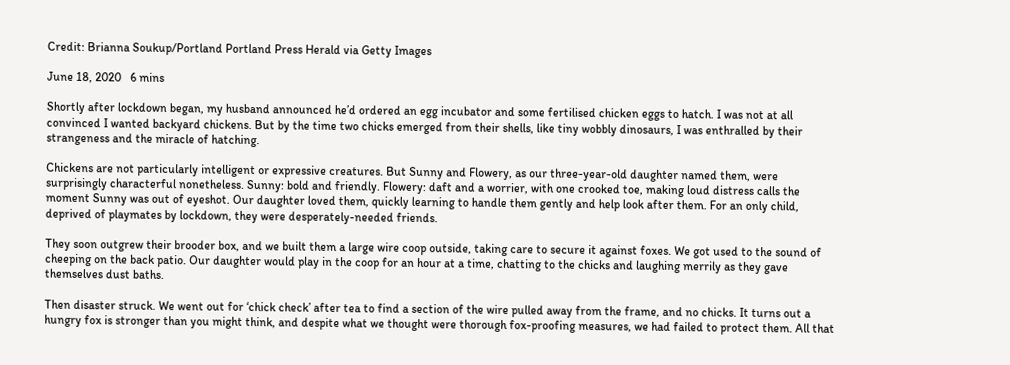Credit: Brianna Soukup/Portland Portland Press Herald via Getty Images

June 18, 2020   6 mins

Shortly after lockdown began, my husband announced he’d ordered an egg incubator and some fertilised chicken eggs to hatch. I was not at all convinced I wanted backyard chickens. But by the time two chicks emerged from their shells, like tiny wobbly dinosaurs, I was enthralled by their strangeness and the miracle of hatching.

Chickens are not particularly intelligent or expressive creatures. But Sunny and Flowery, as our three-year-old daughter named them, were surprisingly characterful nonetheless. Sunny: bold and friendly. Flowery: daft and a worrier, with one crooked toe, making loud distress calls the moment Sunny was out of eyeshot. Our daughter loved them, quickly learning to handle them gently and help look after them. For an only child, deprived of playmates by lockdown, they were desperately-needed friends.

They soon outgrew their brooder box, and we built them a large wire coop outside, taking care to secure it against foxes. We got used to the sound of cheeping on the back patio. Our daughter would play in the coop for an hour at a time, chatting to the chicks and laughing merrily as they gave themselves dust baths.

Then disaster struck. We went out for ‘chick check’ after tea to find a section of the wire pulled away from the frame, and no chicks. It turns out a hungry fox is stronger than you might think, and despite what we thought were thorough fox-proofing measures, we had failed to protect them. All that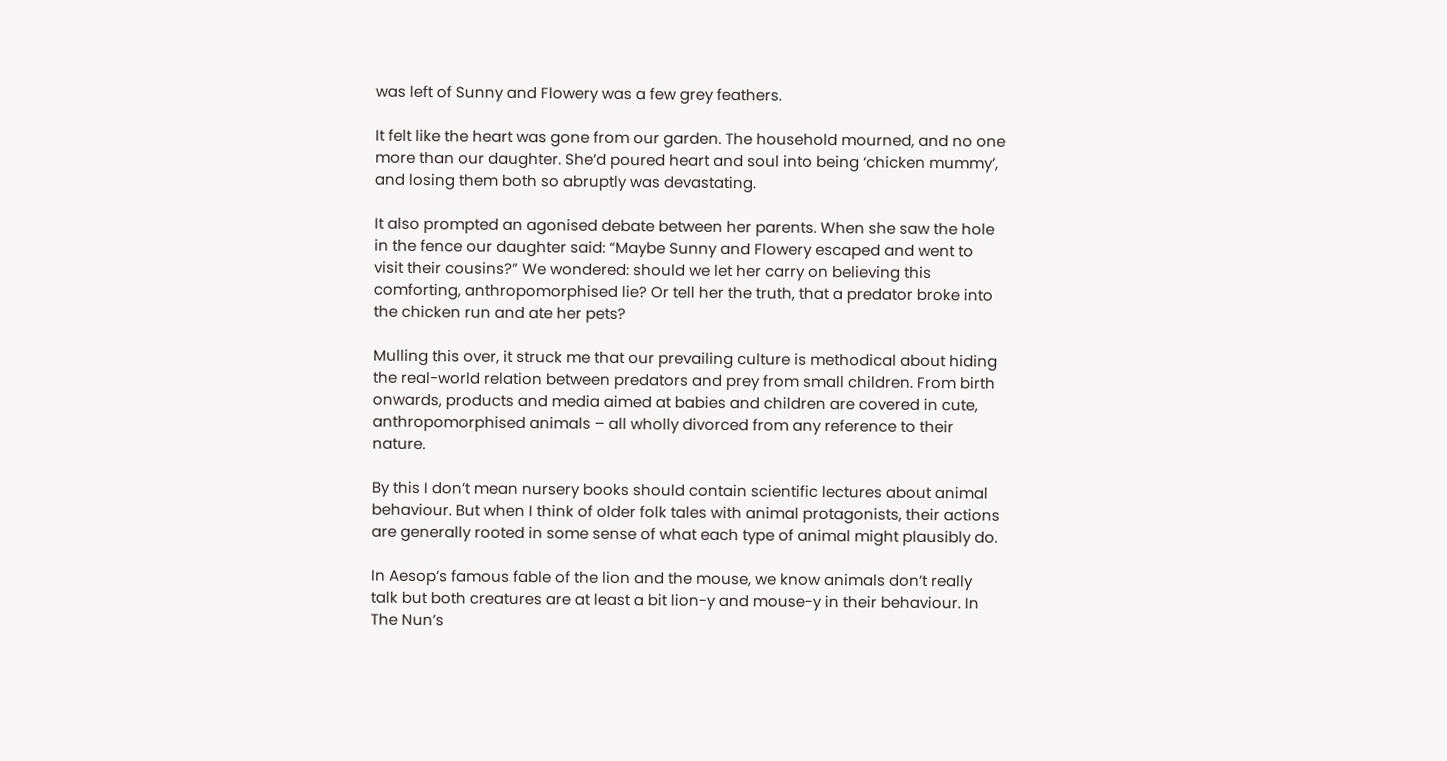was left of Sunny and Flowery was a few grey feathers.

It felt like the heart was gone from our garden. The household mourned, and no one more than our daughter. She’d poured heart and soul into being ‘chicken mummy’, and losing them both so abruptly was devastating.

It also prompted an agonised debate between her parents. When she saw the hole in the fence our daughter said: “Maybe Sunny and Flowery escaped and went to visit their cousins?” We wondered: should we let her carry on believing this comforting, anthropomorphised lie? Or tell her the truth, that a predator broke into the chicken run and ate her pets?

Mulling this over, it struck me that our prevailing culture is methodical about hiding the real-world relation between predators and prey from small children. From birth onwards, products and media aimed at babies and children are covered in cute, anthropomorphised animals – all wholly divorced from any reference to their nature.

By this I don’t mean nursery books should contain scientific lectures about animal behaviour. But when I think of older folk tales with animal protagonists, their actions are generally rooted in some sense of what each type of animal might plausibly do.

In Aesop’s famous fable of the lion and the mouse, we know animals don’t really talk but both creatures are at least a bit lion-y and mouse-y in their behaviour. In The Nun’s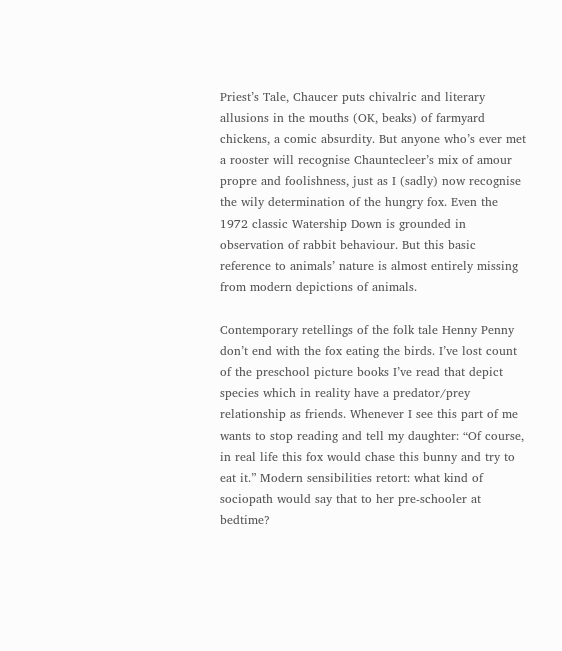Priest’s Tale, Chaucer puts chivalric and literary allusions in the mouths (OK, beaks) of farmyard chickens, a comic absurdity. But anyone who’s ever met a rooster will recognise Chauntecleer’s mix of amour propre and foolishness, just as I (sadly) now recognise the wily determination of the hungry fox. Even the 1972 classic Watership Down is grounded in observation of rabbit behaviour. But this basic reference to animals’ nature is almost entirely missing from modern depictions of animals.

Contemporary retellings of the folk tale Henny Penny don’t end with the fox eating the birds. I’ve lost count of the preschool picture books I’ve read that depict species which in reality have a predator/prey relationship as friends. Whenever I see this part of me wants to stop reading and tell my daughter: “Of course, in real life this fox would chase this bunny and try to eat it.” Modern sensibilities retort: what kind of sociopath would say that to her pre-schooler at bedtime?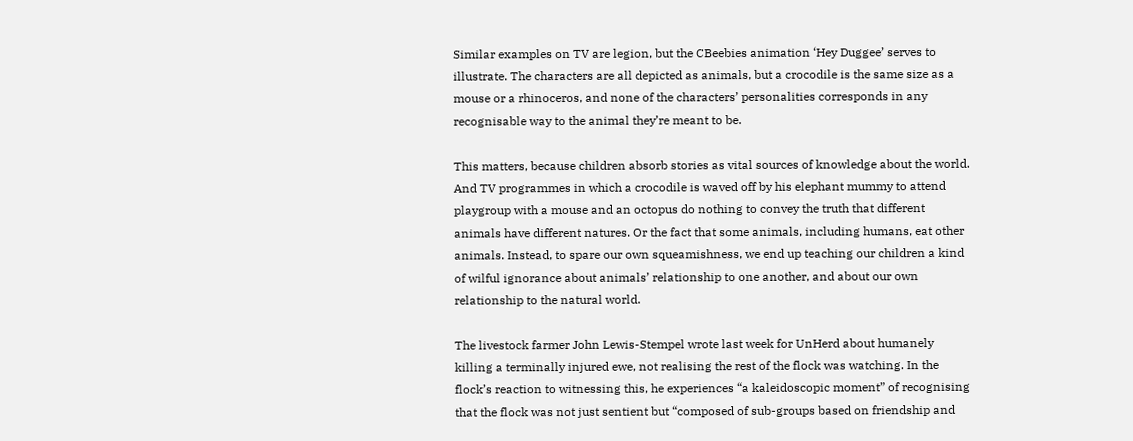Similar examples on TV are legion, but the CBeebies animation ‘Hey Duggee’ serves to illustrate. The characters are all depicted as animals, but a crocodile is the same size as a mouse or a rhinoceros, and none of the characters’ personalities corresponds in any recognisable way to the animal they’re meant to be.

This matters, because children absorb stories as vital sources of knowledge about the world. And TV programmes in which a crocodile is waved off by his elephant mummy to attend playgroup with a mouse and an octopus do nothing to convey the truth that different animals have different natures. Or the fact that some animals, including humans, eat other animals. Instead, to spare our own squeamishness, we end up teaching our children a kind of wilful ignorance about animals’ relationship to one another, and about our own relationship to the natural world.

The livestock farmer John Lewis-Stempel wrote last week for UnHerd about humanely killing a terminally injured ewe, not realising the rest of the flock was watching. In the flock’s reaction to witnessing this, he experiences “a kaleidoscopic moment” of recognising that the flock was not just sentient but “composed of sub-groups based on friendship and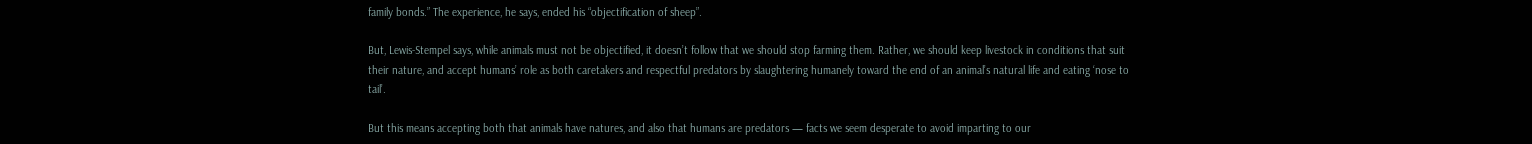family bonds.” The experience, he says, ended his “objectification of sheep”.

But, Lewis-Stempel says, while animals must not be objectified, it doesn’t follow that we should stop farming them. Rather, we should keep livestock in conditions that suit their nature, and accept humans’ role as both caretakers and respectful predators by slaughtering humanely toward the end of an animal’s natural life and eating ‘nose to tail’.

But this means accepting both that animals have natures, and also that humans are predators — facts we seem desperate to avoid imparting to our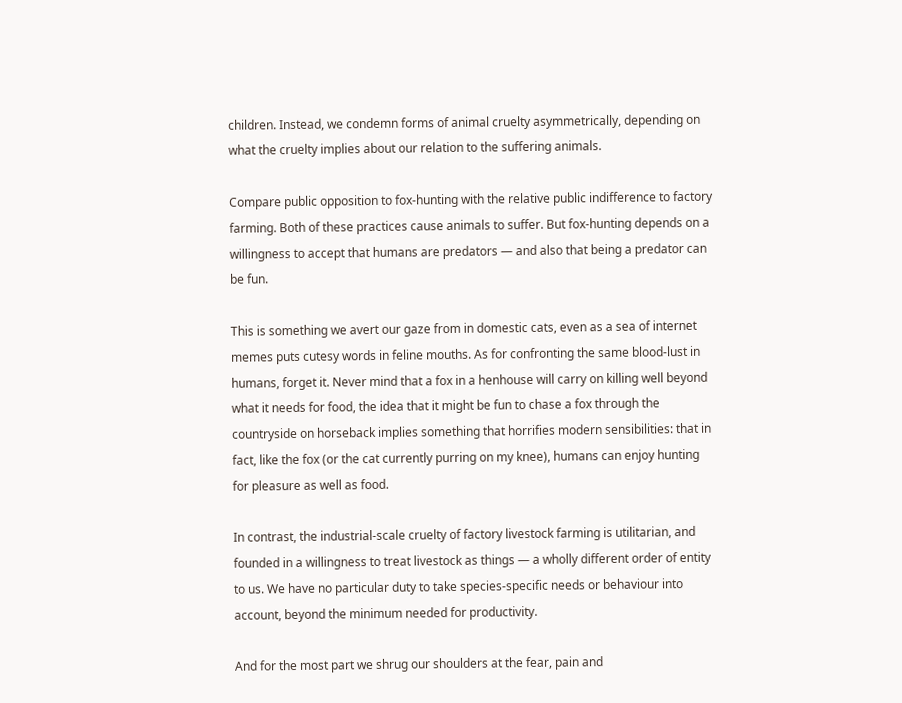children. Instead, we condemn forms of animal cruelty asymmetrically, depending on what the cruelty implies about our relation to the suffering animals.

Compare public opposition to fox-hunting with the relative public indifference to factory farming. Both of these practices cause animals to suffer. But fox-hunting depends on a willingness to accept that humans are predators — and also that being a predator can be fun.

This is something we avert our gaze from in domestic cats, even as a sea of internet memes puts cutesy words in feline mouths. As for confronting the same blood-lust in humans, forget it. Never mind that a fox in a henhouse will carry on killing well beyond what it needs for food, the idea that it might be fun to chase a fox through the countryside on horseback implies something that horrifies modern sensibilities: that in fact, like the fox (or the cat currently purring on my knee), humans can enjoy hunting for pleasure as well as food.

In contrast, the industrial-scale cruelty of factory livestock farming is utilitarian, and founded in a willingness to treat livestock as things — a wholly different order of entity to us. We have no particular duty to take species-specific needs or behaviour into account, beyond the minimum needed for productivity.

And for the most part we shrug our shoulders at the fear, pain and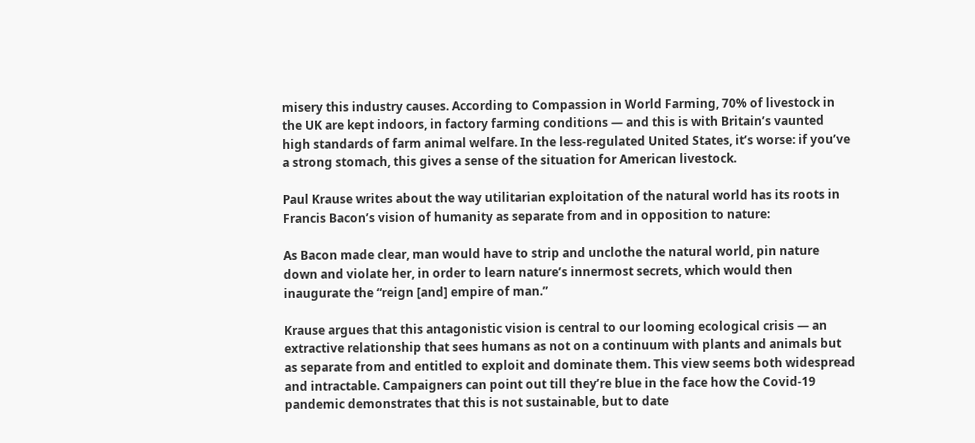misery this industry causes. According to Compassion in World Farming, 70% of livestock in the UK are kept indoors, in factory farming conditions — and this is with Britain’s vaunted high standards of farm animal welfare. In the less-regulated United States, it’s worse: if you’ve a strong stomach, this gives a sense of the situation for American livestock.

Paul Krause writes about the way utilitarian exploitation of the natural world has its roots in Francis Bacon’s vision of humanity as separate from and in opposition to nature:

As Bacon made clear, man would have to strip and unclothe the natural world, pin nature down and violate her, in order to learn nature’s innermost secrets, which would then inaugurate the “reign [and] empire of man.”

Krause argues that this antagonistic vision is central to our looming ecological crisis — an extractive relationship that sees humans as not on a continuum with plants and animals but as separate from and entitled to exploit and dominate them. This view seems both widespread and intractable. Campaigners can point out till they’re blue in the face how the Covid-19 pandemic demonstrates that this is not sustainable, but to date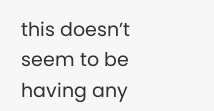this doesn’t seem to be having any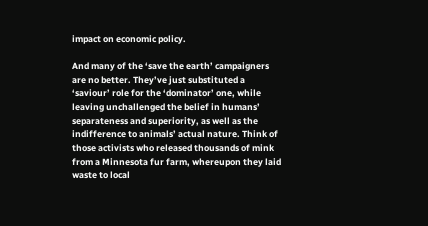impact on economic policy.

And many of the ‘save the earth’ campaigners are no better. They’ve just substituted a ‘saviour’ role for the ‘dominator’ one, while leaving unchallenged the belief in humans’ separateness and superiority, as well as the indifference to animals’ actual nature. Think of those activists who released thousands of mink from a Minnesota fur farm, whereupon they laid waste to local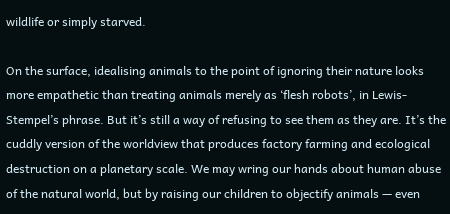wildlife or simply starved.

On the surface, idealising animals to the point of ignoring their nature looks more empathetic than treating animals merely as ‘flesh robots’, in Lewis-Stempel’s phrase. But it’s still a way of refusing to see them as they are. It’s the cuddly version of the worldview that produces factory farming and ecological destruction on a planetary scale. We may wring our hands about human abuse of the natural world, but by raising our children to objectify animals — even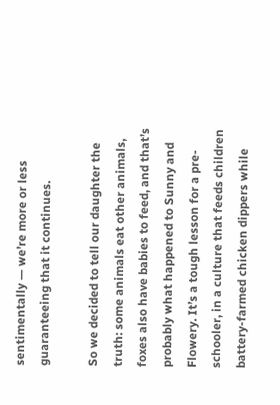sentimentally — we’re more or less guaranteeing that it continues.

So we decided to tell our daughter the truth: some animals eat other animals, foxes also have babies to feed, and that’s probably what happened to Sunny and Flowery. It’s a tough lesson for a pre-schooler, in a culture that feeds children battery-farmed chicken dippers while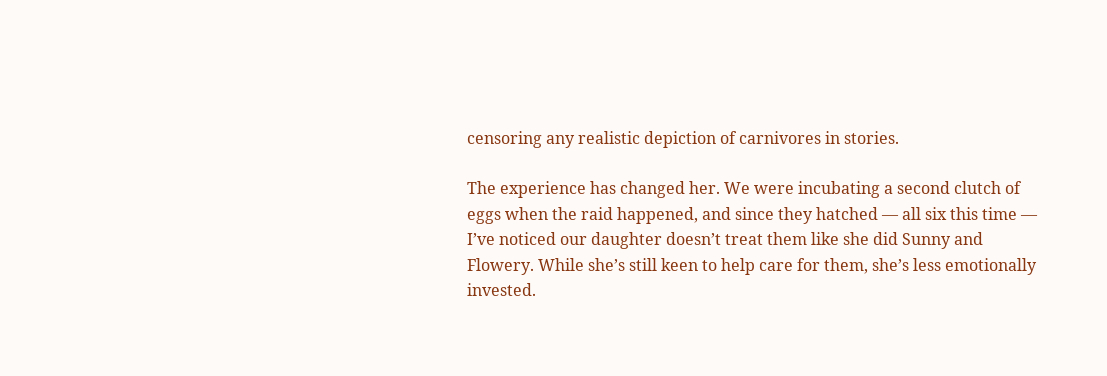censoring any realistic depiction of carnivores in stories.

The experience has changed her. We were incubating a second clutch of eggs when the raid happened, and since they hatched — all six this time — I’ve noticed our daughter doesn’t treat them like she did Sunny and Flowery. While she’s still keen to help care for them, she’s less emotionally invested.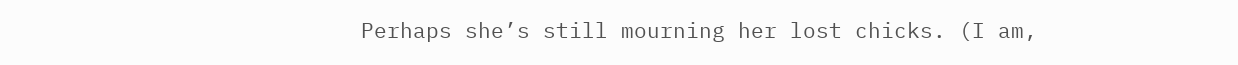Perhaps she’s still mourning her lost chicks. (I am,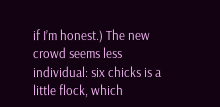if I’m honest.) The new crowd seems less individual: six chicks is a little flock, which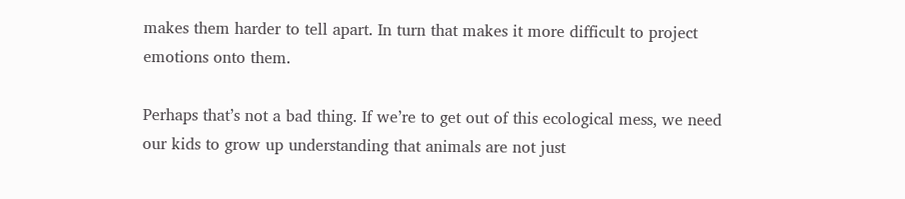makes them harder to tell apart. In turn that makes it more difficult to project emotions onto them.

Perhaps that’s not a bad thing. If we’re to get out of this ecological mess, we need our kids to grow up understanding that animals are not just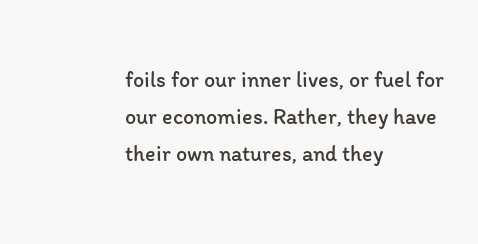foils for our inner lives, or fuel for our economies. Rather, they have their own natures, and they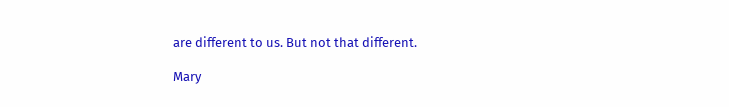are different to us. But not that different.

Mary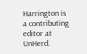Harrington is a contributing editor at UnHerd.